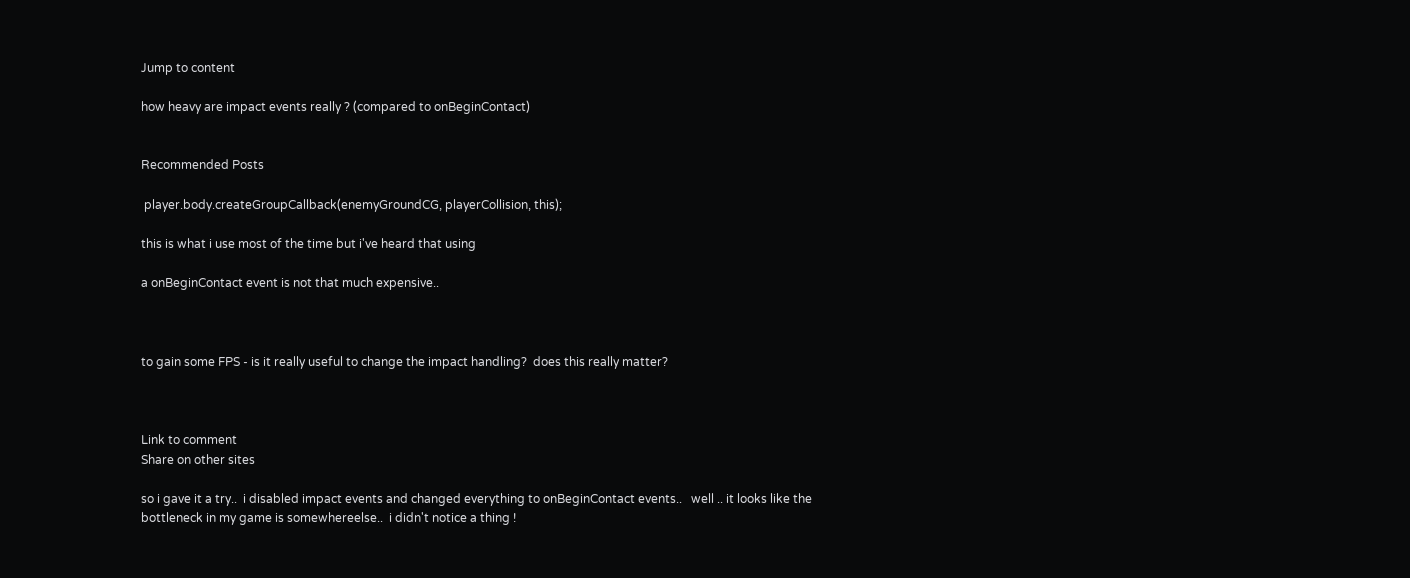Jump to content

how heavy are impact events really ? (compared to onBeginContact)


Recommended Posts

 player.body.createGroupCallback(enemyGroundCG, playerCollision, this);

this is what i use most of the time but i've heard that using

a onBeginContact event is not that much expensive..



to gain some FPS - is it really useful to change the impact handling?  does this really matter?



Link to comment
Share on other sites

so i gave it a try..  i disabled impact events and changed everything to onBeginContact events..   well .. it looks like the bottleneck in my game is somewhereelse..  i didn't notice a thing !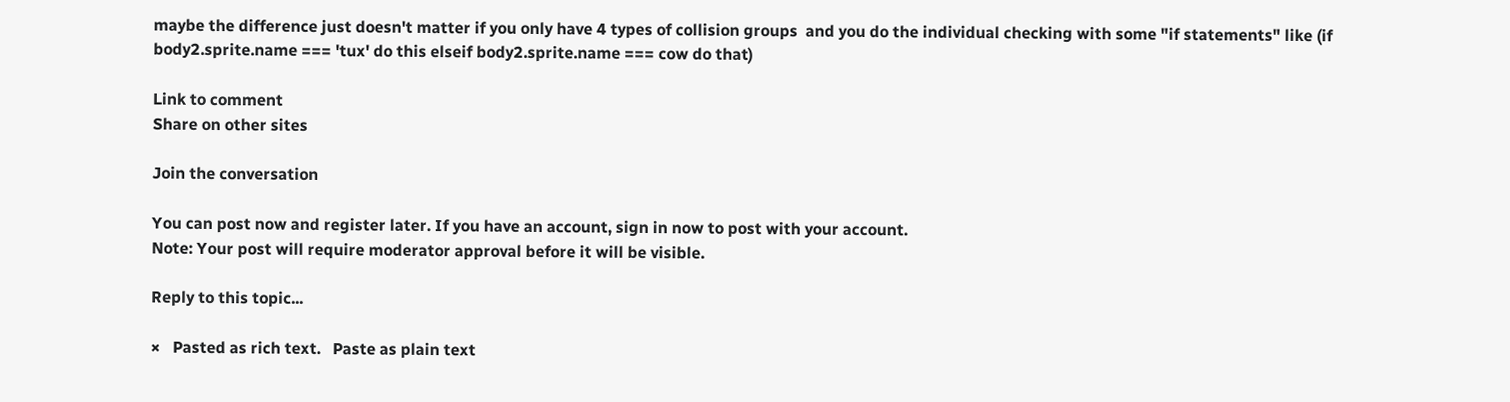maybe the difference just doesn't matter if you only have 4 types of collision groups  and you do the individual checking with some "if statements" like (if body2.sprite.name === 'tux' do this elseif body2.sprite.name === cow do that)

Link to comment
Share on other sites

Join the conversation

You can post now and register later. If you have an account, sign in now to post with your account.
Note: Your post will require moderator approval before it will be visible.

Reply to this topic...

×   Pasted as rich text.   Paste as plain text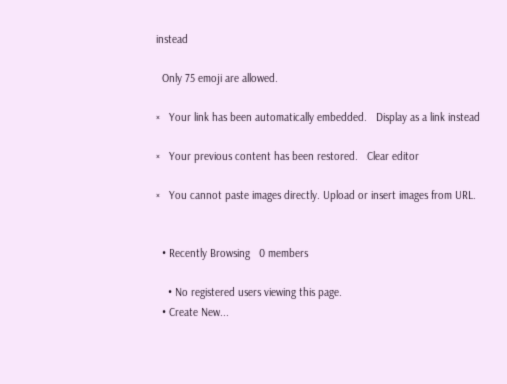instead

  Only 75 emoji are allowed.

×   Your link has been automatically embedded.   Display as a link instead

×   Your previous content has been restored.   Clear editor

×   You cannot paste images directly. Upload or insert images from URL.


  • Recently Browsing   0 members

    • No registered users viewing this page.
  • Create New...